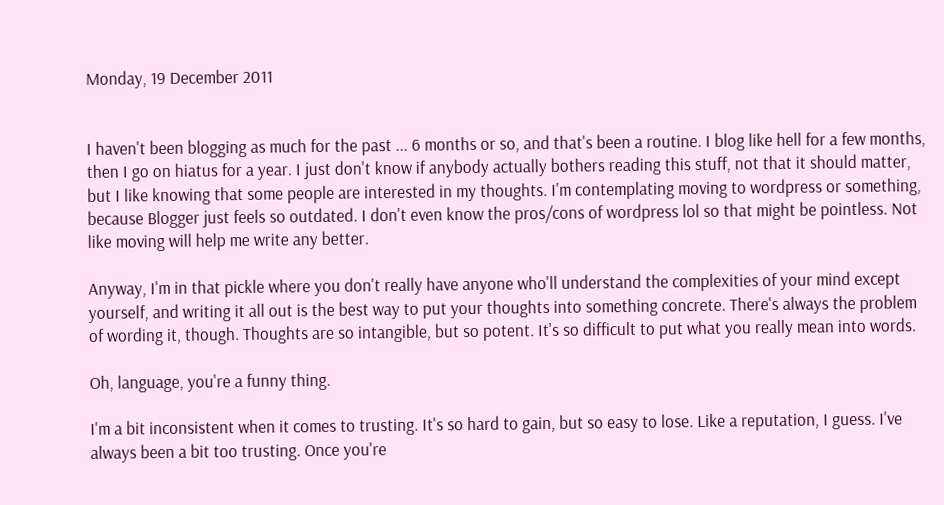Monday, 19 December 2011


I haven't been blogging as much for the past ... 6 months or so, and that's been a routine. I blog like hell for a few months, then I go on hiatus for a year. I just don't know if anybody actually bothers reading this stuff, not that it should matter, but I like knowing that some people are interested in my thoughts. I'm contemplating moving to wordpress or something, because Blogger just feels so outdated. I don't even know the pros/cons of wordpress lol so that might be pointless. Not like moving will help me write any better.

Anyway, I'm in that pickle where you don't really have anyone who'll understand the complexities of your mind except yourself, and writing it all out is the best way to put your thoughts into something concrete. There's always the problem of wording it, though. Thoughts are so intangible, but so potent. It's so difficult to put what you really mean into words.

Oh, language, you're a funny thing.

I'm a bit inconsistent when it comes to trusting. It's so hard to gain, but so easy to lose. Like a reputation, I guess. I've always been a bit too trusting. Once you're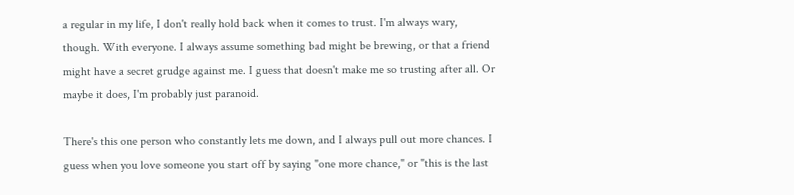a regular in my life, I don't really hold back when it comes to trust. I'm always wary, though. With everyone. I always assume something bad might be brewing, or that a friend might have a secret grudge against me. I guess that doesn't make me so trusting after all. Or maybe it does, I'm probably just paranoid.

There's this one person who constantly lets me down, and I always pull out more chances. I guess when you love someone you start off by saying "one more chance," or "this is the last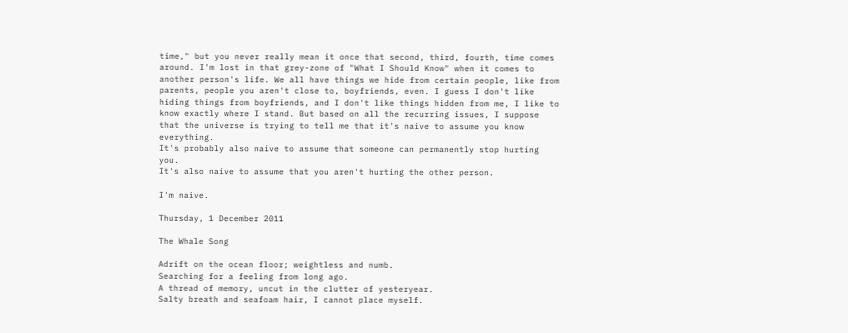time," but you never really mean it once that second, third, fourth, time comes around. I'm lost in that grey-zone of "What I Should Know" when it comes to another person's life. We all have things we hide from certain people, like from parents, people you aren't close to, boyfriends, even. I guess I don't like hiding things from boyfriends, and I don't like things hidden from me, I like to know exactly where I stand. But based on all the recurring issues, I suppose that the universe is trying to tell me that it's naive to assume you know everything.
It's probably also naive to assume that someone can permanently stop hurting you.
It's also naive to assume that you aren't hurting the other person.

I'm naive.

Thursday, 1 December 2011

The Whale Song

Adrift on the ocean floor; weightless and numb.
Searching for a feeling from long ago.
A thread of memory, uncut in the clutter of yesteryear.
Salty breath and seafoam hair, I cannot place myself.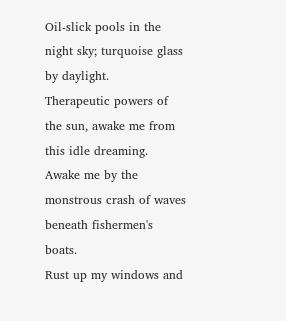Oil-slick pools in the night sky; turquoise glass by daylight.
Therapeutic powers of the sun, awake me from this idle dreaming.
Awake me by the monstrous crash of waves beneath fishermen's boats.
Rust up my windows and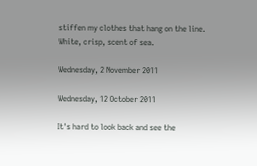stiffen my clothes that hang on the line.
White, crisp, scent of sea.

Wednesday, 2 November 2011

Wednesday, 12 October 2011

It's hard to look back and see the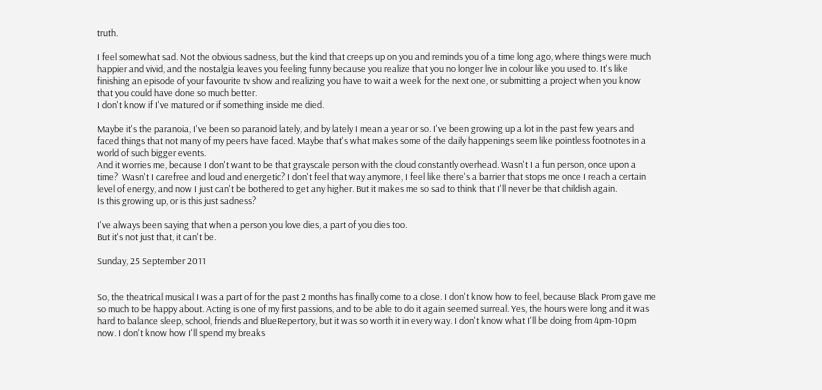truth.

I feel somewhat sad. Not the obvious sadness, but the kind that creeps up on you and reminds you of a time long ago, where things were much happier and vivid, and the nostalgia leaves you feeling funny because you realize that you no longer live in colour like you used to. It's like finishing an episode of your favourite tv show and realizing you have to wait a week for the next one, or submitting a project when you know that you could have done so much better.
I don't know if I've matured or if something inside me died.

Maybe it's the paranoia, I've been so paranoid lately, and by lately I mean a year or so. I've been growing up a lot in the past few years and faced things that not many of my peers have faced. Maybe that's what makes some of the daily happenings seem like pointless footnotes in a world of such bigger events.
And it worries me, because I don't want to be that grayscale person with the cloud constantly overhead. Wasn't I a fun person, once upon a time?  Wasn't I carefree and loud and energetic? I don't feel that way anymore, I feel like there's a barrier that stops me once I reach a certain level of energy, and now I just can't be bothered to get any higher. But it makes me so sad to think that I'll never be that childish again.
Is this growing up, or is this just sadness?

I've always been saying that when a person you love dies, a part of you dies too.
But it's not just that, it can't be.

Sunday, 25 September 2011


So, the theatrical musical I was a part of for the past 2 months has finally come to a close. I don't know how to feel, because Black Prom gave me so much to be happy about. Acting is one of my first passions, and to be able to do it again seemed surreal. Yes, the hours were long and it was hard to balance sleep, school, friends and BlueRepertory, but it was so worth it in every way. I don't know what I'll be doing from 4pm-10pm now. I don't know how I'll spend my breaks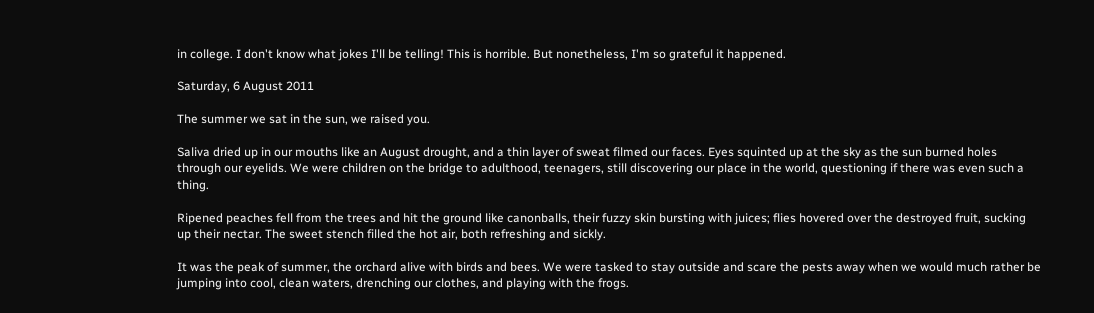in college. I don't know what jokes I'll be telling! This is horrible. But nonetheless, I'm so grateful it happened.

Saturday, 6 August 2011

The summer we sat in the sun, we raised you.

Saliva dried up in our mouths like an August drought, and a thin layer of sweat filmed our faces. Eyes squinted up at the sky as the sun burned holes through our eyelids. We were children on the bridge to adulthood, teenagers, still discovering our place in the world, questioning if there was even such a thing.

Ripened peaches fell from the trees and hit the ground like canonballs, their fuzzy skin bursting with juices; flies hovered over the destroyed fruit, sucking up their nectar. The sweet stench filled the hot air, both refreshing and sickly.

It was the peak of summer, the orchard alive with birds and bees. We were tasked to stay outside and scare the pests away when we would much rather be jumping into cool, clean waters, drenching our clothes, and playing with the frogs.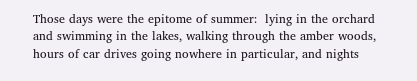Those days were the epitome of summer:  lying in the orchard and swimming in the lakes, walking through the amber woods, hours of car drives going nowhere in particular, and nights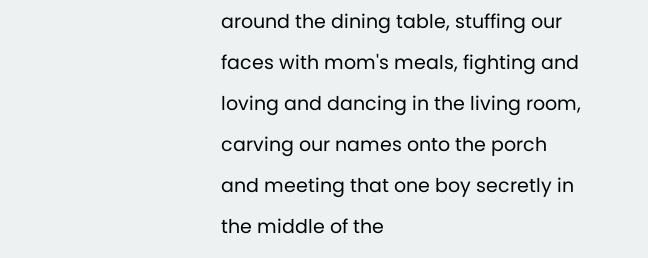around the dining table, stuffing our faces with mom's meals, fighting and loving and dancing in the living room, carving our names onto the porch and meeting that one boy secretly in the middle of the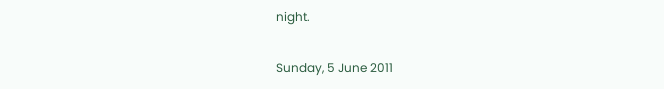night.

Sunday, 5 June 2011